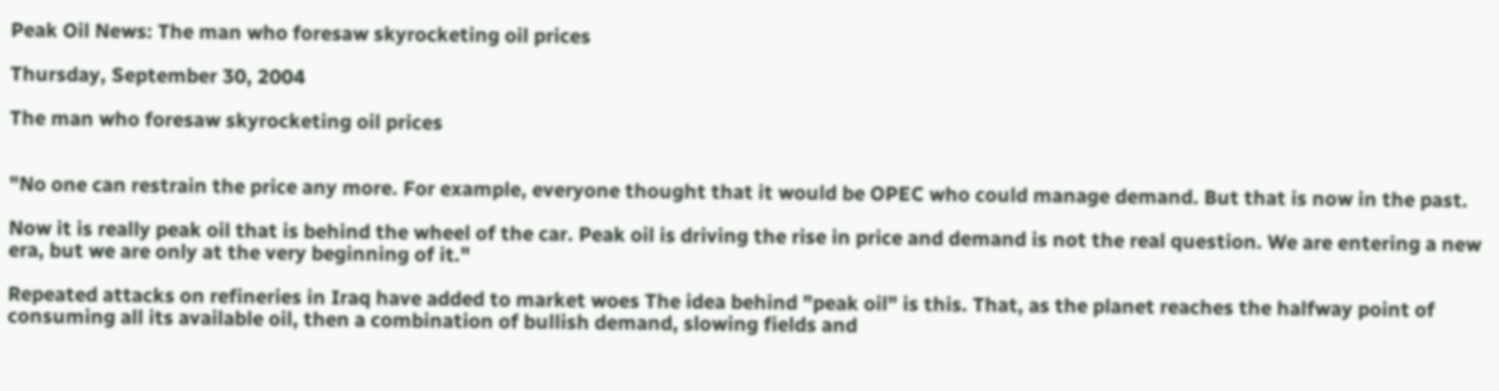Peak Oil News: The man who foresaw skyrocketing oil prices

Thursday, September 30, 2004

The man who foresaw skyrocketing oil prices


"No one can restrain the price any more. For example, everyone thought that it would be OPEC who could manage demand. But that is now in the past.

Now it is really peak oil that is behind the wheel of the car. Peak oil is driving the rise in price and demand is not the real question. We are entering a new era, but we are only at the very beginning of it."

Repeated attacks on refineries in Iraq have added to market woes The idea behind "peak oil" is this. That, as the planet reaches the halfway point of consuming all its available oil, then a combination of bullish demand, slowing fields and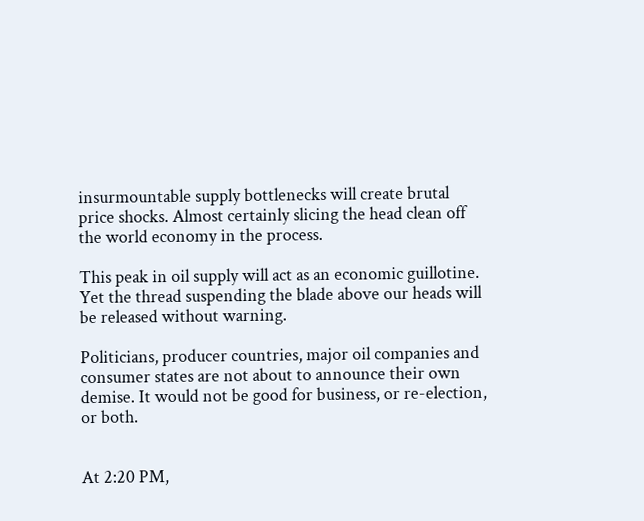insurmountable supply bottlenecks will create brutal price shocks. Almost certainly slicing the head clean off the world economy in the process.

This peak in oil supply will act as an economic guillotine. Yet the thread suspending the blade above our heads will be released without warning.

Politicians, producer countries, major oil companies and consumer states are not about to announce their own demise. It would not be good for business, or re-election, or both.


At 2:20 PM,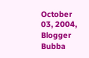October 03, 2004, Blogger Bubba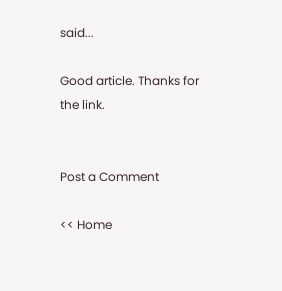said...

Good article. Thanks for the link.


Post a Comment

<< Home